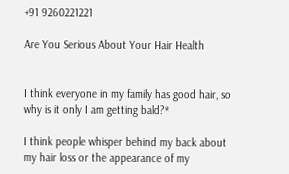+91 9260221221

Are You Serious About Your Hair Health


I think everyone in my family has good hair, so why is it only I am getting bald?*

I think people whisper behind my back about my hair loss or the appearance of my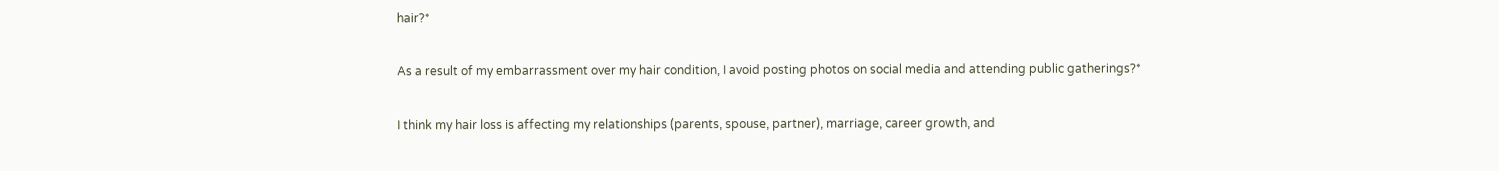hair?*

As a result of my embarrassment over my hair condition, I avoid posting photos on social media and attending public gatherings?*

I think my hair loss is affecting my relationships (parents, spouse, partner), marriage, career growth, and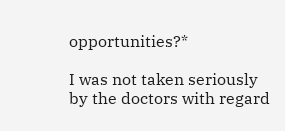opportunities?*

I was not taken seriously by the doctors with regard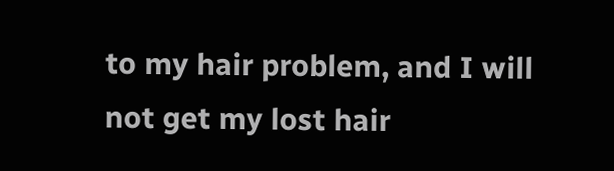to my hair problem, and I will not get my lost hair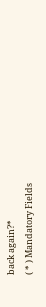back again?*
( * ) Mandatory Fields